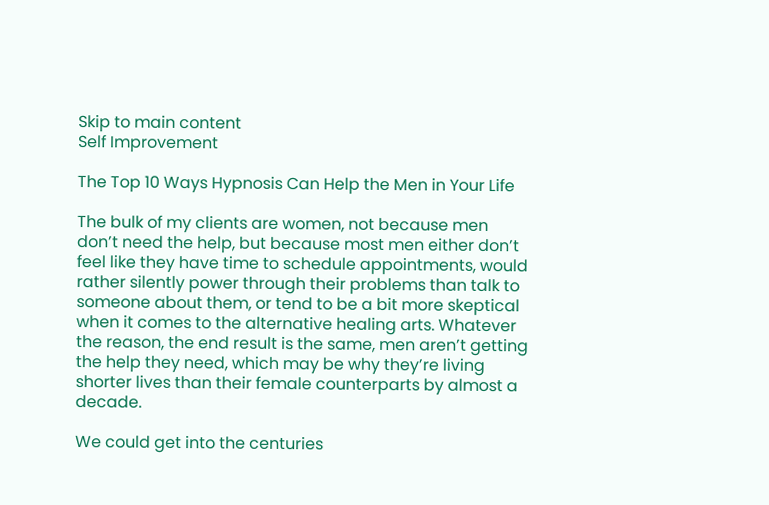Skip to main content
Self Improvement

The Top 10 Ways Hypnosis Can Help the Men in Your Life

The bulk of my clients are women, not because men don’t need the help, but because most men either don’t feel like they have time to schedule appointments, would rather silently power through their problems than talk to someone about them, or tend to be a bit more skeptical when it comes to the alternative healing arts. Whatever the reason, the end result is the same, men aren’t getting the help they need, which may be why they’re living shorter lives than their female counterparts by almost a decade.

We could get into the centuries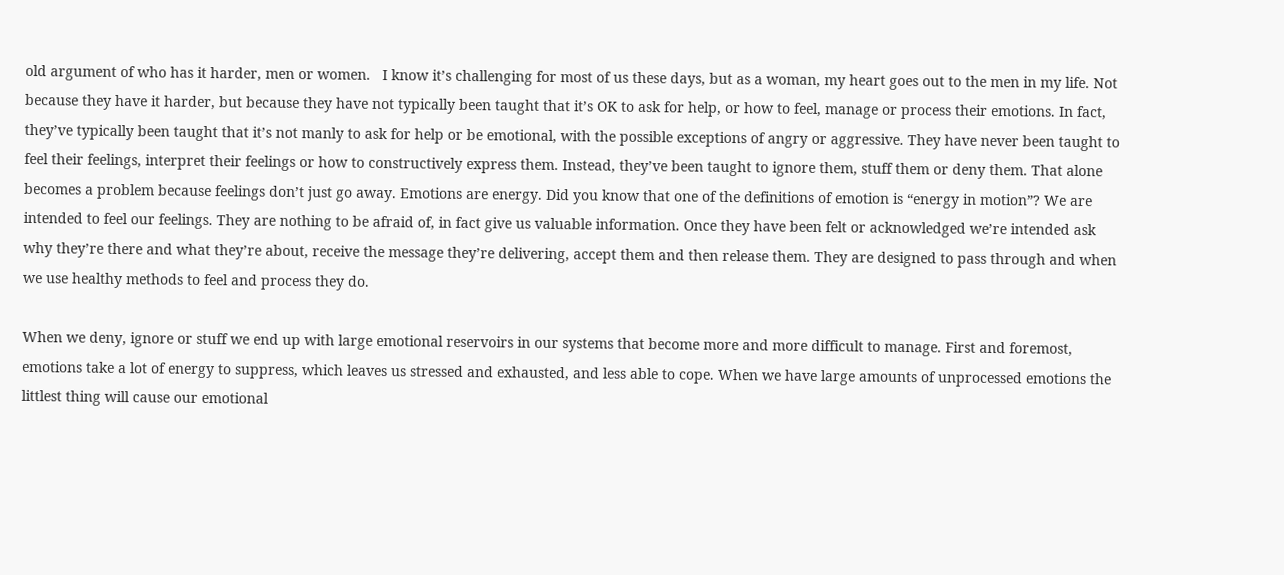old argument of who has it harder, men or women.   I know it’s challenging for most of us these days, but as a woman, my heart goes out to the men in my life. Not because they have it harder, but because they have not typically been taught that it’s OK to ask for help, or how to feel, manage or process their emotions. In fact, they’ve typically been taught that it’s not manly to ask for help or be emotional, with the possible exceptions of angry or aggressive. They have never been taught to feel their feelings, interpret their feelings or how to constructively express them. Instead, they’ve been taught to ignore them, stuff them or deny them. That alone becomes a problem because feelings don’t just go away. Emotions are energy. Did you know that one of the definitions of emotion is “energy in motion”? We are intended to feel our feelings. They are nothing to be afraid of, in fact give us valuable information. Once they have been felt or acknowledged we’re intended ask why they’re there and what they’re about, receive the message they’re delivering, accept them and then release them. They are designed to pass through and when we use healthy methods to feel and process they do.

When we deny, ignore or stuff we end up with large emotional reservoirs in our systems that become more and more difficult to manage. First and foremost, emotions take a lot of energy to suppress, which leaves us stressed and exhausted, and less able to cope. When we have large amounts of unprocessed emotions the littlest thing will cause our emotional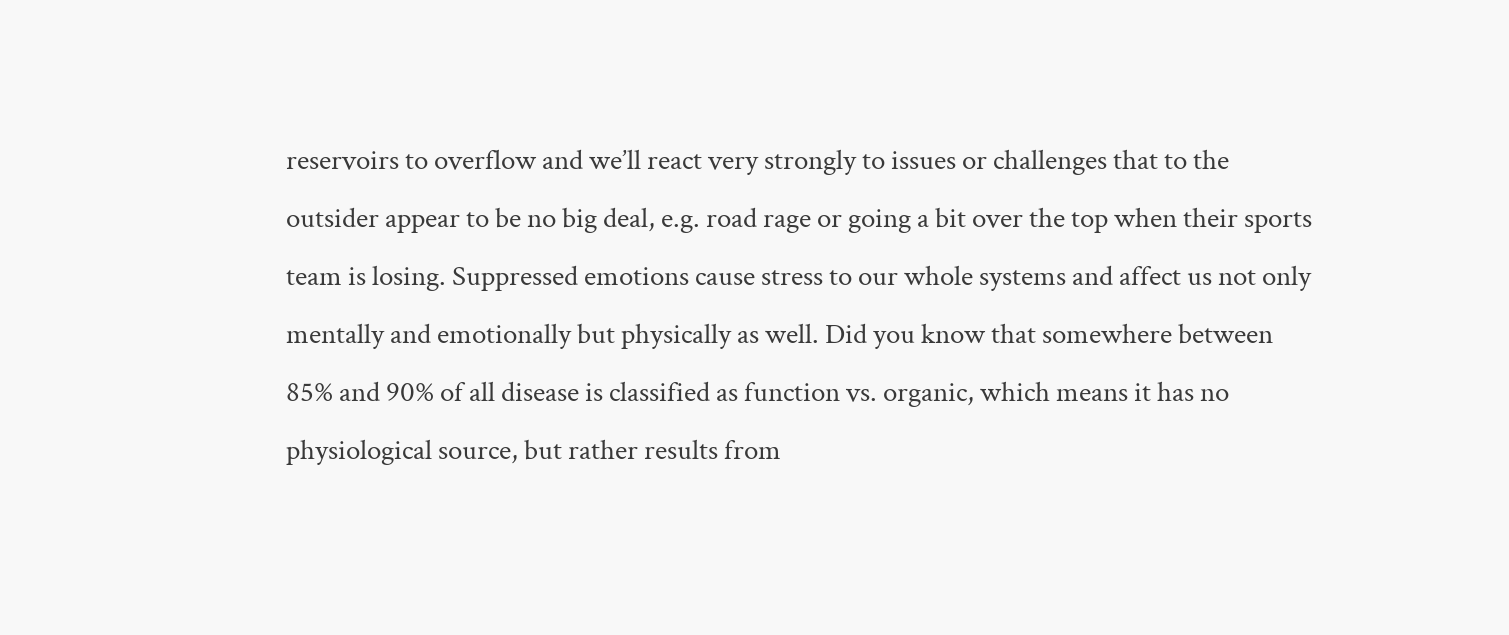reservoirs to overflow and we’ll react very strongly to issues or challenges that to the outsider appear to be no big deal, e.g. road rage or going a bit over the top when their sports team is losing. Suppressed emotions cause stress to our whole systems and affect us not only mentally and emotionally but physically as well. Did you know that somewhere between 85% and 90% of all disease is classified as function vs. organic, which means it has no physiological source, but rather results from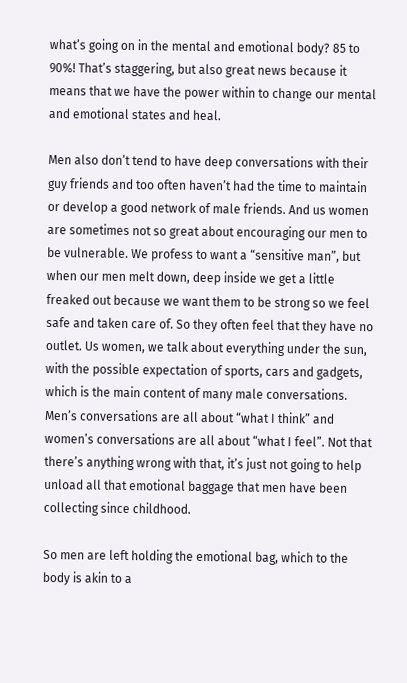what’s going on in the mental and emotional body? 85 to 90%! That’s staggering, but also great news because it means that we have the power within to change our mental and emotional states and heal.

Men also don’t tend to have deep conversations with their guy friends and too often haven’t had the time to maintain or develop a good network of male friends. And us women are sometimes not so great about encouraging our men to be vulnerable. We profess to want a “sensitive man”, but when our men melt down, deep inside we get a little freaked out because we want them to be strong so we feel safe and taken care of. So they often feel that they have no outlet. Us women, we talk about everything under the sun, with the possible expectation of sports, cars and gadgets, which is the main content of many male conversations. Men’s conversations are all about “what I think” and women’s conversations are all about “what I feel”. Not that there’s anything wrong with that, it’s just not going to help unload all that emotional baggage that men have been collecting since childhood.

So men are left holding the emotional bag, which to the body is akin to a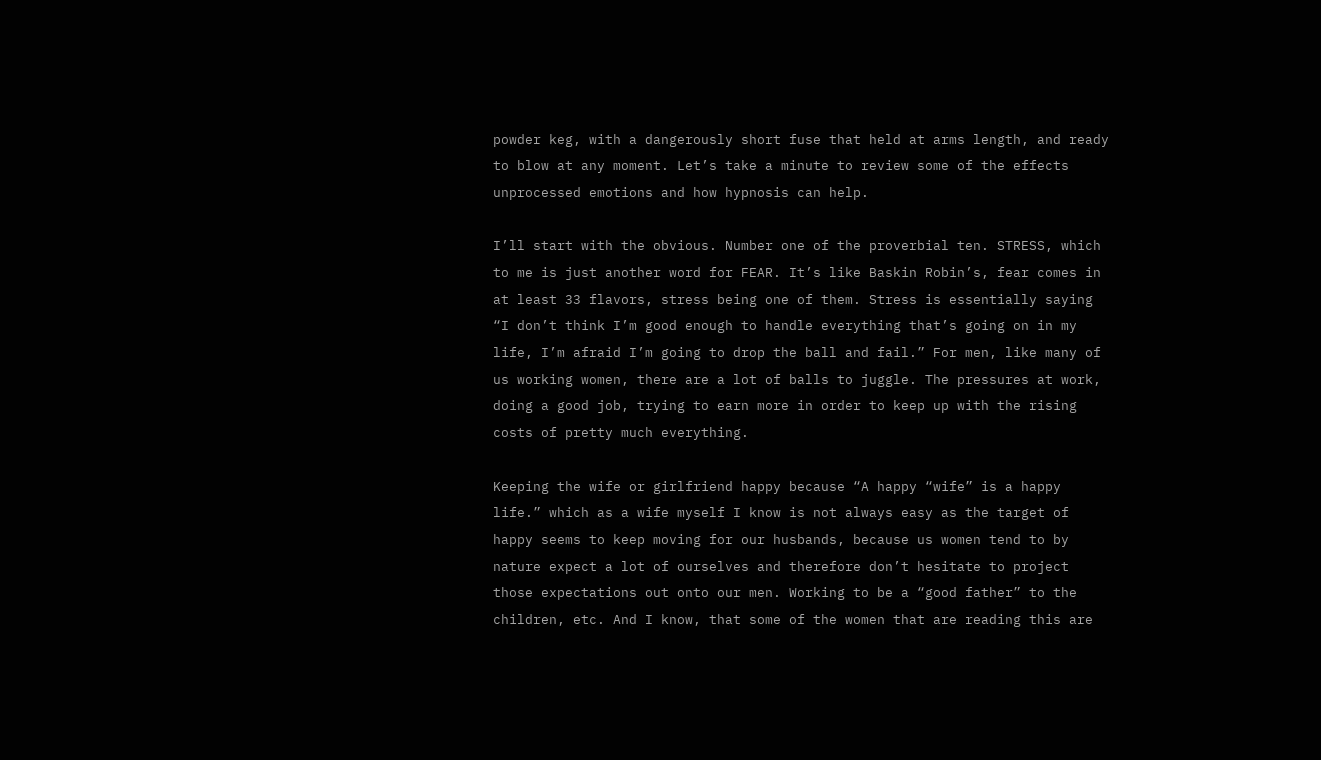powder keg, with a dangerously short fuse that held at arms length, and ready to blow at any moment. Let’s take a minute to review some of the effects unprocessed emotions and how hypnosis can help.

I’ll start with the obvious. Number one of the proverbial ten. STRESS, which to me is just another word for FEAR. It’s like Baskin Robin’s, fear comes in at least 33 flavors, stress being one of them. Stress is essentially saying “I don’t think I’m good enough to handle everything that’s going on in my life, I’m afraid I’m going to drop the ball and fail.” For men, like many of us working women, there are a lot of balls to juggle. The pressures at work, doing a good job, trying to earn more in order to keep up with the rising costs of pretty much everything.

Keeping the wife or girlfriend happy because “A happy “wife” is a happy life.” which as a wife myself I know is not always easy as the target of happy seems to keep moving for our husbands, because us women tend to by nature expect a lot of ourselves and therefore don’t hesitate to project those expectations out onto our men. Working to be a “good father” to the children, etc. And I know, that some of the women that are reading this are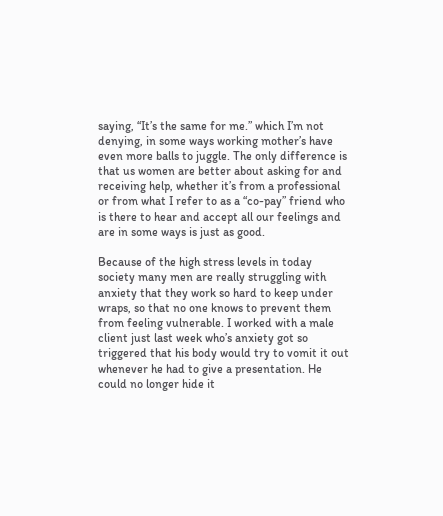saying, “It’s the same for me.” which I’m not denying, in some ways working mother’s have even more balls to juggle. The only difference is that us women are better about asking for and receiving help, whether it’s from a professional or from what I refer to as a “co-pay” friend who is there to hear and accept all our feelings and are in some ways is just as good.

Because of the high stress levels in today society many men are really struggling with anxiety that they work so hard to keep under wraps, so that no one knows to prevent them from feeling vulnerable. I worked with a male client just last week who’s anxiety got so triggered that his body would try to vomit it out whenever he had to give a presentation. He could no longer hide it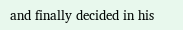and finally decided in his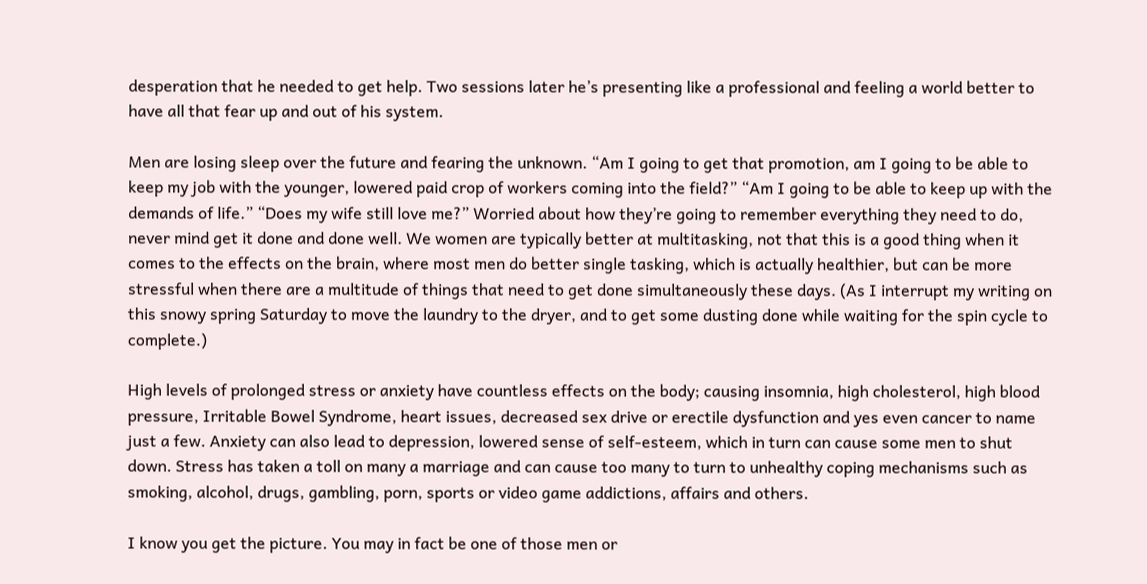desperation that he needed to get help. Two sessions later he’s presenting like a professional and feeling a world better to have all that fear up and out of his system.

Men are losing sleep over the future and fearing the unknown. “Am I going to get that promotion, am I going to be able to keep my job with the younger, lowered paid crop of workers coming into the field?” “Am I going to be able to keep up with the demands of life.” “Does my wife still love me?” Worried about how they’re going to remember everything they need to do, never mind get it done and done well. We women are typically better at multitasking, not that this is a good thing when it comes to the effects on the brain, where most men do better single tasking, which is actually healthier, but can be more stressful when there are a multitude of things that need to get done simultaneously these days. (As I interrupt my writing on this snowy spring Saturday to move the laundry to the dryer, and to get some dusting done while waiting for the spin cycle to complete.)

High levels of prolonged stress or anxiety have countless effects on the body; causing insomnia, high cholesterol, high blood pressure, Irritable Bowel Syndrome, heart issues, decreased sex drive or erectile dysfunction and yes even cancer to name just a few. Anxiety can also lead to depression, lowered sense of self-esteem, which in turn can cause some men to shut down. Stress has taken a toll on many a marriage and can cause too many to turn to unhealthy coping mechanisms such as smoking, alcohol, drugs, gambling, porn, sports or video game addictions, affairs and others.

I know you get the picture. You may in fact be one of those men or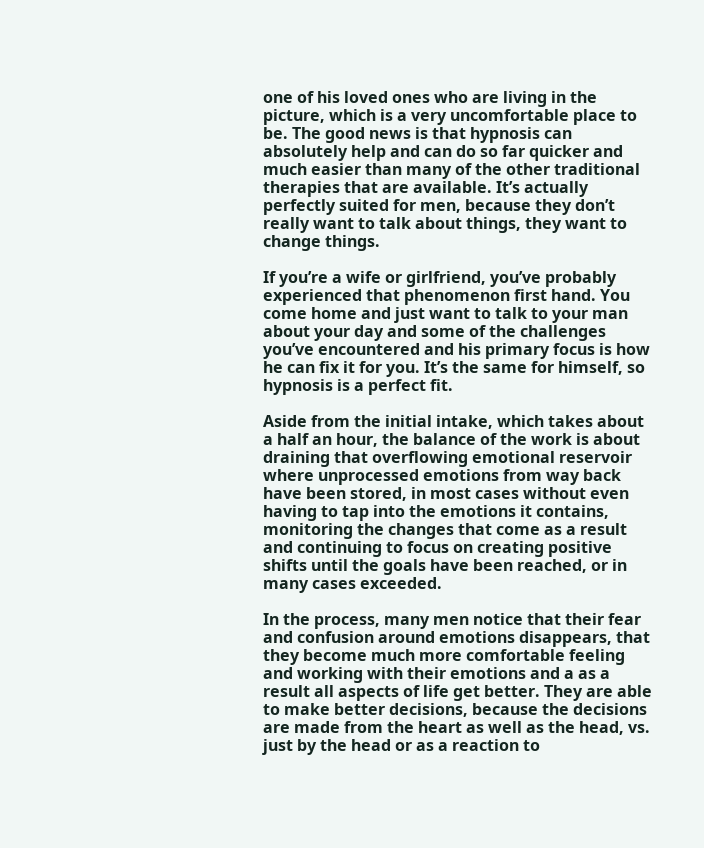one of his loved ones who are living in the picture, which is a very uncomfortable place to be. The good news is that hypnosis can absolutely help and can do so far quicker and much easier than many of the other traditional therapies that are available. It’s actually perfectly suited for men, because they don’t really want to talk about things, they want to change things.

If you’re a wife or girlfriend, you’ve probably experienced that phenomenon first hand. You come home and just want to talk to your man about your day and some of the challenges you’ve encountered and his primary focus is how he can fix it for you. It’s the same for himself, so hypnosis is a perfect fit.

Aside from the initial intake, which takes about a half an hour, the balance of the work is about draining that overflowing emotional reservoir where unprocessed emotions from way back have been stored, in most cases without even having to tap into the emotions it contains, monitoring the changes that come as a result and continuing to focus on creating positive shifts until the goals have been reached, or in many cases exceeded.

In the process, many men notice that their fear and confusion around emotions disappears, that they become much more comfortable feeling and working with their emotions and a as a result all aspects of life get better. They are able to make better decisions, because the decisions are made from the heart as well as the head, vs. just by the head or as a reaction to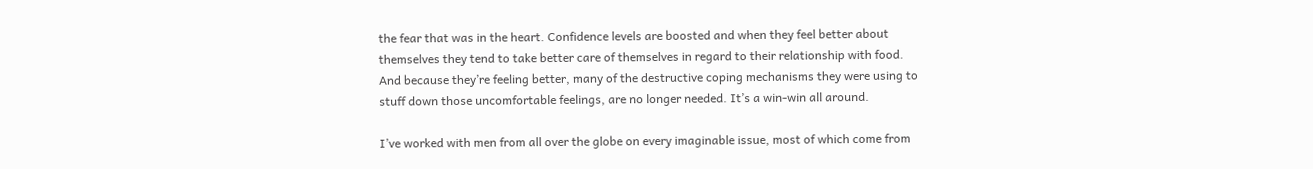the fear that was in the heart. Confidence levels are boosted and when they feel better about themselves they tend to take better care of themselves in regard to their relationship with food. And because they’re feeling better, many of the destructive coping mechanisms they were using to stuff down those uncomfortable feelings, are no longer needed. It’s a win-win all around.

I’ve worked with men from all over the globe on every imaginable issue, most of which come from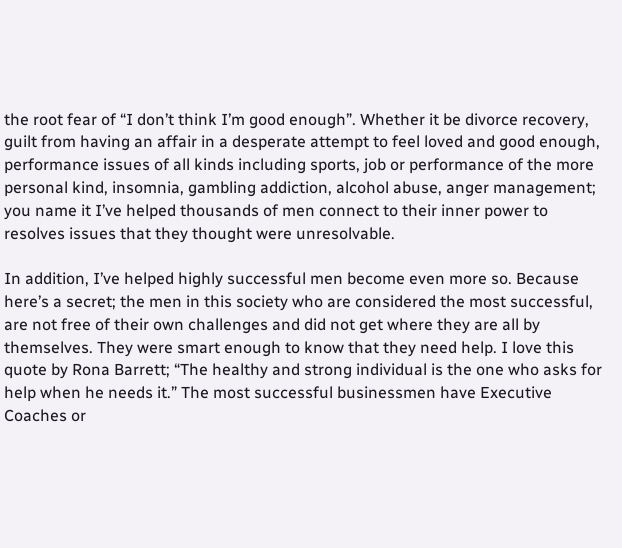the root fear of “I don’t think I’m good enough”. Whether it be divorce recovery, guilt from having an affair in a desperate attempt to feel loved and good enough, performance issues of all kinds including sports, job or performance of the more personal kind, insomnia, gambling addiction, alcohol abuse, anger management; you name it I’ve helped thousands of men connect to their inner power to resolves issues that they thought were unresolvable.

In addition, I’ve helped highly successful men become even more so. Because here’s a secret; the men in this society who are considered the most successful, are not free of their own challenges and did not get where they are all by themselves. They were smart enough to know that they need help. I love this quote by Rona Barrett; “The healthy and strong individual is the one who asks for help when he needs it.” The most successful businessmen have Executive Coaches or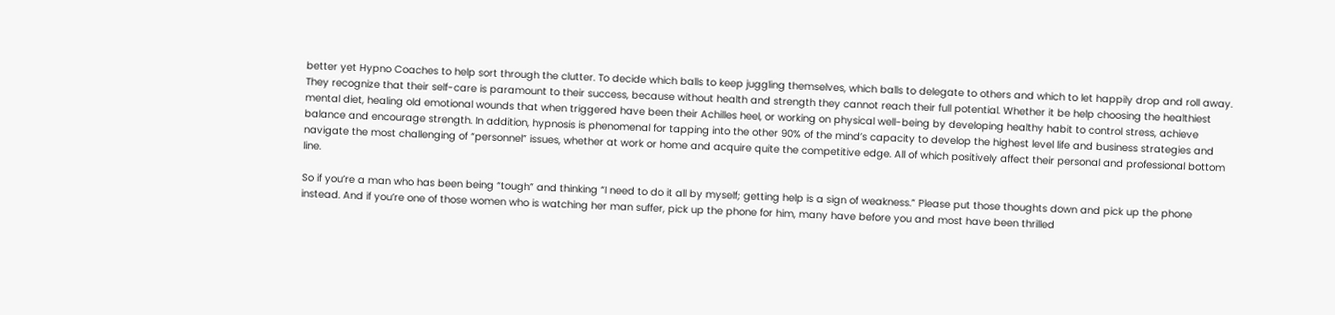better yet Hypno Coaches to help sort through the clutter. To decide which balls to keep juggling themselves, which balls to delegate to others and which to let happily drop and roll away. They recognize that their self-care is paramount to their success, because without health and strength they cannot reach their full potential. Whether it be help choosing the healthiest mental diet, healing old emotional wounds that when triggered have been their Achilles heel, or working on physical well-being by developing healthy habit to control stress, achieve balance and encourage strength. In addition, hypnosis is phenomenal for tapping into the other 90% of the mind’s capacity to develop the highest level life and business strategies and navigate the most challenging of “personnel” issues, whether at work or home and acquire quite the competitive edge. All of which positively affect their personal and professional bottom line.

So if you’re a man who has been being “tough” and thinking “I need to do it all by myself; getting help is a sign of weakness.” Please put those thoughts down and pick up the phone instead. And if you’re one of those women who is watching her man suffer, pick up the phone for him, many have before you and most have been thrilled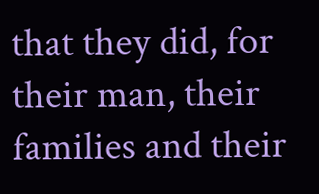that they did, for their man, their families and their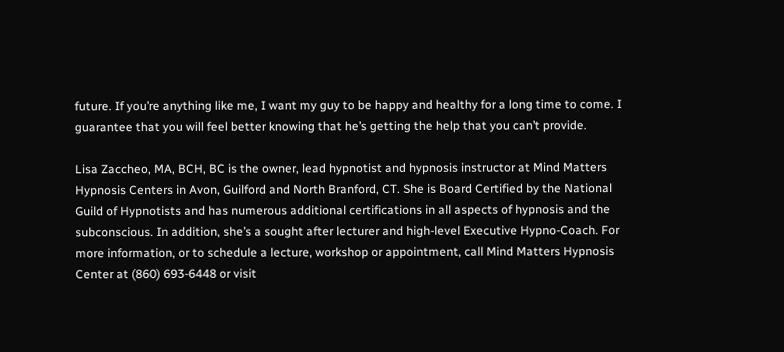future. If you’re anything like me, I want my guy to be happy and healthy for a long time to come. I guarantee that you will feel better knowing that he’s getting the help that you can’t provide.

Lisa Zaccheo, MA, BCH, BC is the owner, lead hypnotist and hypnosis instructor at Mind Matters Hypnosis Centers in Avon, Guilford and North Branford, CT. She is Board Certified by the National Guild of Hypnotists and has numerous additional certifications in all aspects of hypnosis and the subconscious. In addition, she’s a sought after lecturer and high-level Executive Hypno-Coach. For more information, or to schedule a lecture, workshop or appointment, call Mind Matters Hypnosis Center at (860) 693-6448 or visit